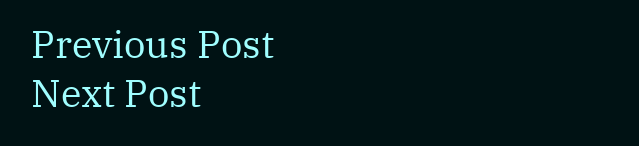Previous Post
Next Post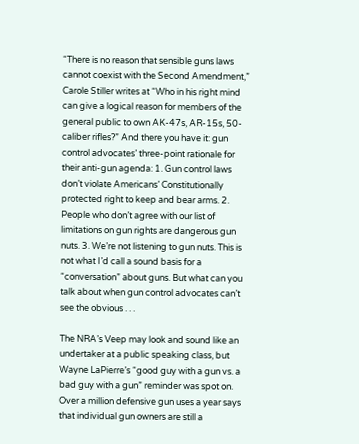“There is no reason that sensible guns laws cannot coexist with the Second Amendment,” Carole Stiller writes at “Who in his right mind can give a logical reason for members of the general public to own AK-47s, AR-15s, 50-caliber rifles?” And there you have it: gun control advocates’ three-point rationale for their anti-gun agenda: 1. Gun control laws don’t violate Americans’ Constitutionally protected right to keep and bear arms. 2. People who don’t agree with our list of limitations on gun rights are dangerous gun nuts. 3. We’re not listening to gun nuts. This is not what I’d call a sound basis for a “conversation” about guns. But what can you talk about when gun control advocates can’t see the obvious . . .

The NRA’s Veep may look and sound like an undertaker at a public speaking class, but Wayne LaPierre’s “good guy with a gun vs. a bad guy with a gun” reminder was spot on. Over a million defensive gun uses a year says that individual gun owners are still a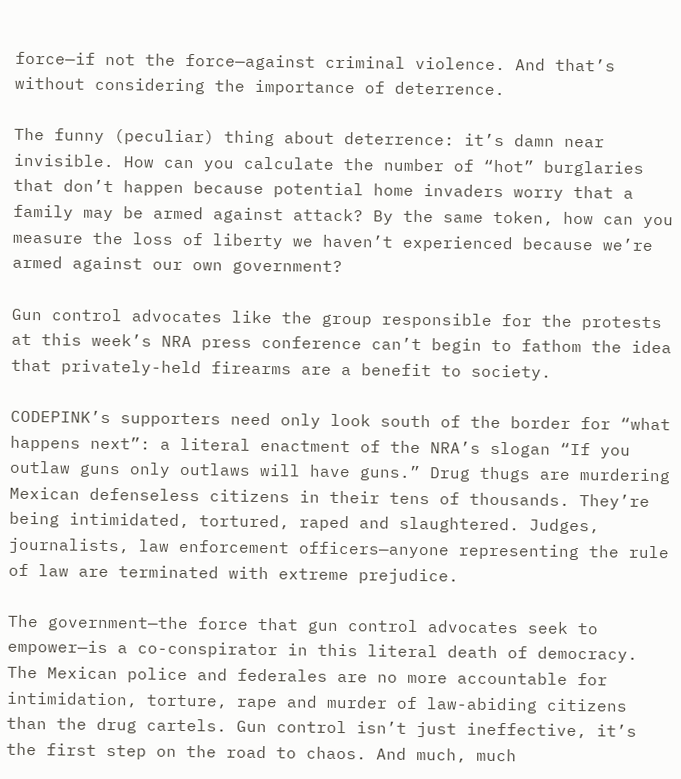force—if not the force—against criminal violence. And that’s without considering the importance of deterrence.

The funny (peculiar) thing about deterrence: it’s damn near invisible. How can you calculate the number of “hot” burglaries that don’t happen because potential home invaders worry that a family may be armed against attack? By the same token, how can you measure the loss of liberty we haven’t experienced because we’re armed against our own government?

Gun control advocates like the group responsible for the protests at this week’s NRA press conference can’t begin to fathom the idea that privately-held firearms are a benefit to society.

CODEPINK’s supporters need only look south of the border for “what happens next”: a literal enactment of the NRA’s slogan “If you outlaw guns only outlaws will have guns.” Drug thugs are murdering Mexican defenseless citizens in their tens of thousands. They’re being intimidated, tortured, raped and slaughtered. Judges, journalists, law enforcement officers—anyone representing the rule of law are terminated with extreme prejudice.

The government—the force that gun control advocates seek to empower—is a co-conspirator in this literal death of democracy. The Mexican police and federales are no more accountable for intimidation, torture, rape and murder of law-abiding citizens than the drug cartels. Gun control isn’t just ineffective, it’s the first step on the road to chaos. And much, much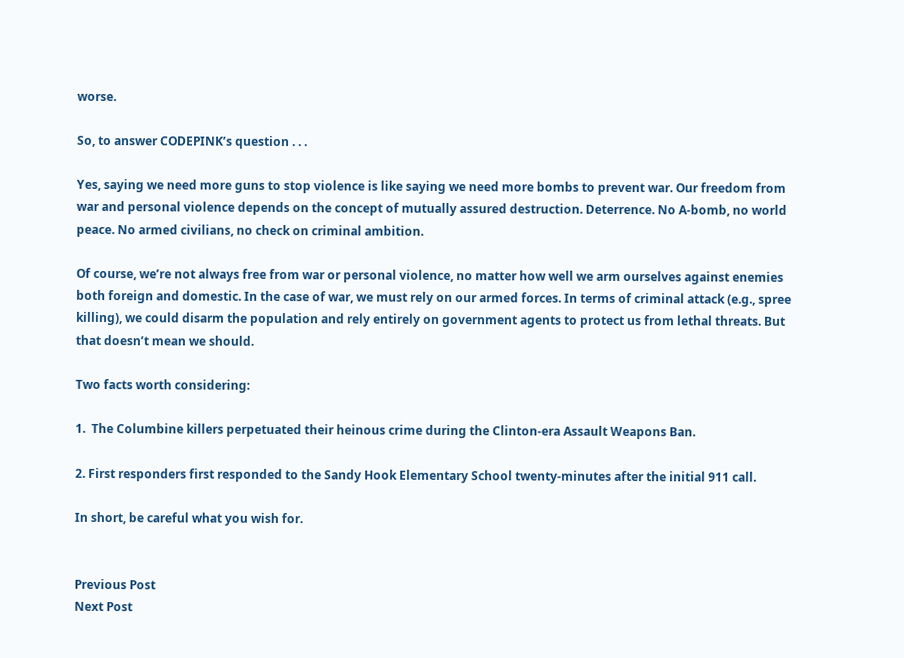worse.

So, to answer CODEPINK’s question . . .

Yes, saying we need more guns to stop violence is like saying we need more bombs to prevent war. Our freedom from war and personal violence depends on the concept of mutually assured destruction. Deterrence. No A-bomb, no world peace. No armed civilians, no check on criminal ambition.

Of course, we’re not always free from war or personal violence, no matter how well we arm ourselves against enemies both foreign and domestic. In the case of war, we must rely on our armed forces. In terms of criminal attack (e.g., spree killing), we could disarm the population and rely entirely on government agents to protect us from lethal threats. But that doesn’t mean we should.

Two facts worth considering:

1.  The Columbine killers perpetuated their heinous crime during the Clinton-era Assault Weapons Ban.

2. First responders first responded to the Sandy Hook Elementary School twenty-minutes after the initial 911 call.

In short, be careful what you wish for.


Previous Post
Next Post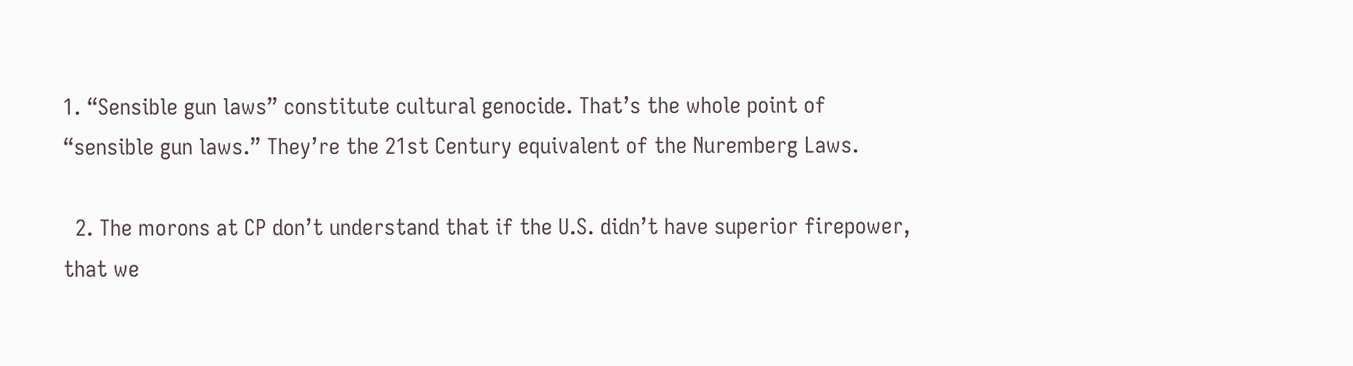1. “Sensible gun laws” constitute cultural genocide. That’s the whole point of “sensible gun laws.” They’re the 21st Century equivalent of the Nuremberg Laws.

  2. The morons at CP don’t understand that if the U.S. didn’t have superior firepower, that we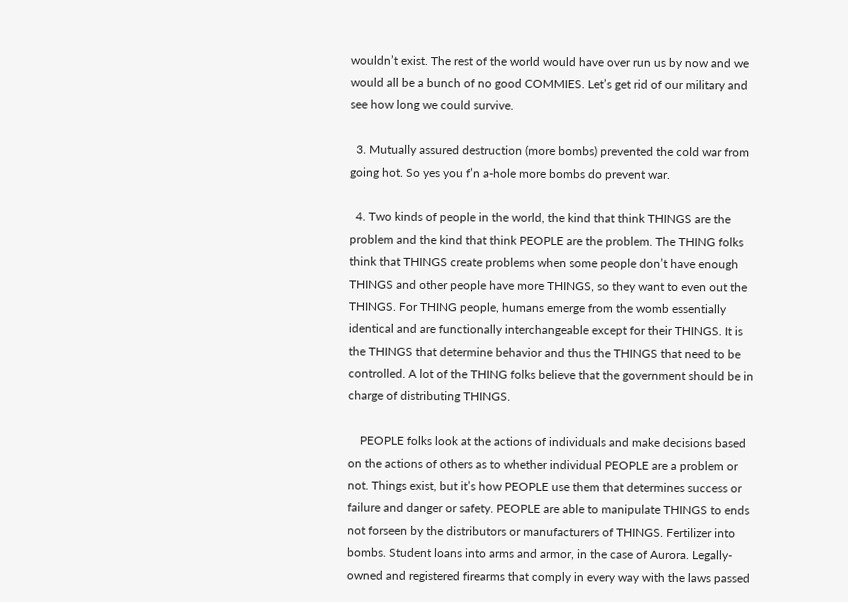wouldn’t exist. The rest of the world would have over run us by now and we would all be a bunch of no good COMMIES. Let’s get rid of our military and see how long we could survive.

  3. Mutually assured destruction (more bombs) prevented the cold war from going hot. So yes you f’n a-hole more bombs do prevent war.

  4. Two kinds of people in the world, the kind that think THINGS are the problem and the kind that think PEOPLE are the problem. The THING folks think that THINGS create problems when some people don’t have enough THINGS and other people have more THINGS, so they want to even out the THINGS. For THING people, humans emerge from the womb essentially identical and are functionally interchangeable except for their THINGS. It is the THINGS that determine behavior and thus the THINGS that need to be controlled. A lot of the THING folks believe that the government should be in charge of distributing THINGS.

    PEOPLE folks look at the actions of individuals and make decisions based on the actions of others as to whether individual PEOPLE are a problem or not. Things exist, but it’s how PEOPLE use them that determines success or failure and danger or safety. PEOPLE are able to manipulate THINGS to ends not forseen by the distributors or manufacturers of THINGS. Fertilizer into bombs. Student loans into arms and armor, in the case of Aurora. Legally-owned and registered firearms that comply in every way with the laws passed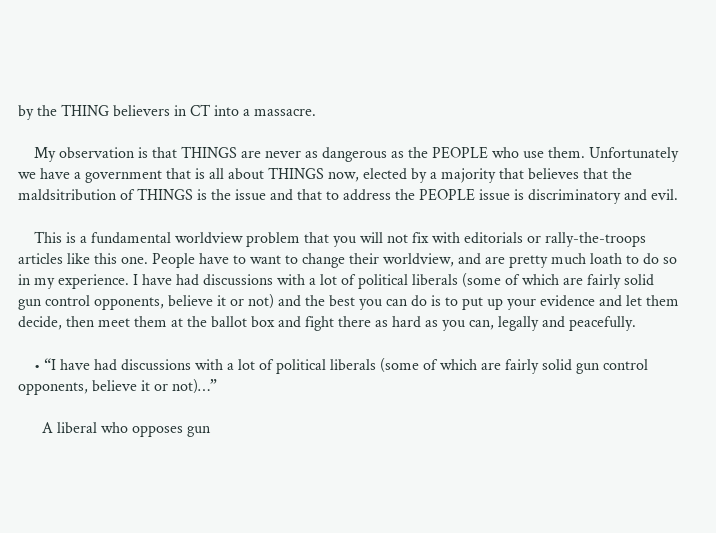by the THING believers in CT into a massacre.

    My observation is that THINGS are never as dangerous as the PEOPLE who use them. Unfortunately we have a government that is all about THINGS now, elected by a majority that believes that the maldsitribution of THINGS is the issue and that to address the PEOPLE issue is discriminatory and evil.

    This is a fundamental worldview problem that you will not fix with editorials or rally-the-troops articles like this one. People have to want to change their worldview, and are pretty much loath to do so in my experience. I have had discussions with a lot of political liberals (some of which are fairly solid gun control opponents, believe it or not) and the best you can do is to put up your evidence and let them decide, then meet them at the ballot box and fight there as hard as you can, legally and peacefully.

    • “I have had discussions with a lot of political liberals (some of which are fairly solid gun control opponents, believe it or not)…”

      A liberal who opposes gun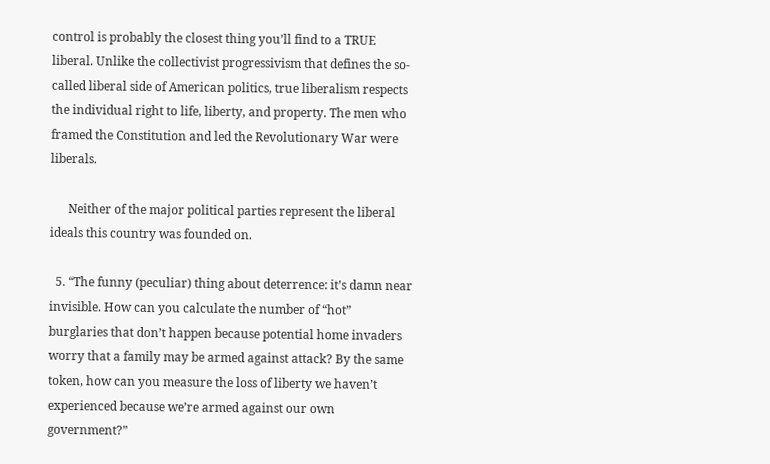control is probably the closest thing you’ll find to a TRUE liberal. Unlike the collectivist progressivism that defines the so-called liberal side of American politics, true liberalism respects the individual right to life, liberty, and property. The men who framed the Constitution and led the Revolutionary War were liberals.

      Neither of the major political parties represent the liberal ideals this country was founded on.

  5. “The funny (peculiar) thing about deterrence: it’s damn near invisible. How can you calculate the number of “hot” burglaries that don’t happen because potential home invaders worry that a family may be armed against attack? By the same token, how can you measure the loss of liberty we haven’t experienced because we’re armed against our own government?”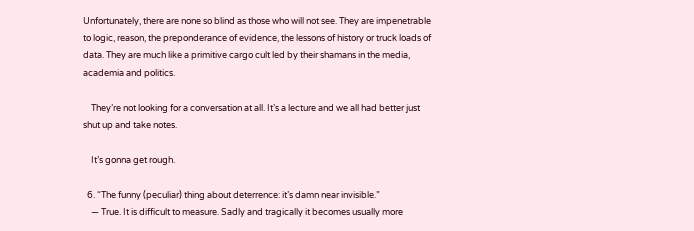Unfortunately, there are none so blind as those who will not see. They are impenetrable to logic, reason, the preponderance of evidence, the lessons of history or truck loads of data. They are much like a primitive cargo cult led by their shamans in the media, academia and politics.

    They’re not looking for a conversation at all. It’s a lecture and we all had better just shut up and take notes.

    It’s gonna get rough.

  6. “The funny (peculiar) thing about deterrence: it’s damn near invisible.”
    — True. It is difficult to measure. Sadly and tragically it becomes usually more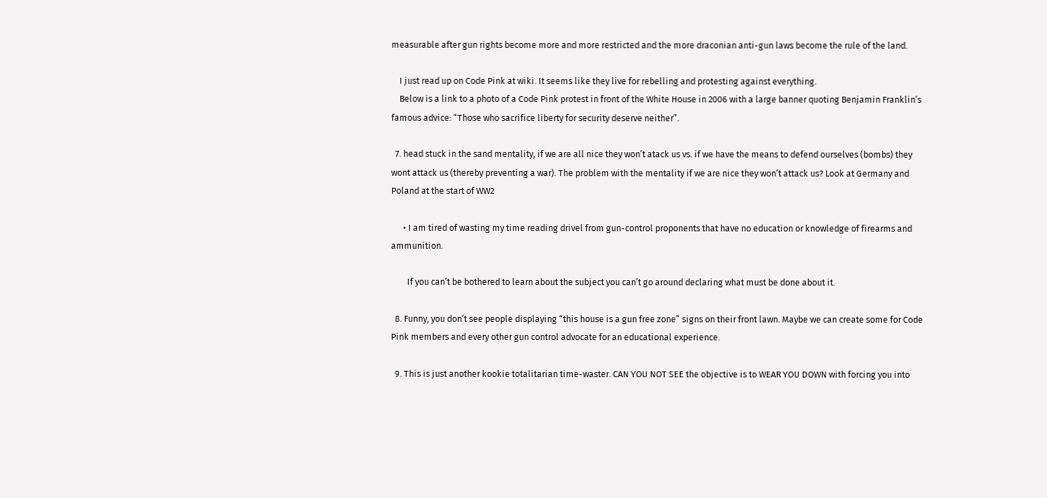measurable after gun rights become more and more restricted and the more draconian anti-gun laws become the rule of the land.

    I just read up on Code Pink at wiki. It seems like they live for rebelling and protesting against everything.
    Below is a link to a photo of a Code Pink protest in front of the White House in 2006 with a large banner quoting Benjamin Franklin’s famous advice: “Those who sacrifice liberty for security deserve neither”.

  7. head stuck in the sand mentality, if we are all nice they won’t atack us vs. if we have the means to defend ourselves (bombs) they wont attack us (thereby preventing a war). The problem with the mentality if we are nice they won’t attack us? Look at Germany and Poland at the start of WW2

      • I am tired of wasting my time reading drivel from gun-control proponents that have no education or knowledge of firearms and ammunition.

        If you can’t be bothered to learn about the subject you can’t go around declaring what must be done about it.

  8. Funny, you don’t see people displaying “this house is a gun free zone” signs on their front lawn. Maybe we can create some for Code Pink members and every other gun control advocate for an educational experience.

  9. This is just another kookie totalitarian time-waster. CAN YOU NOT SEE the objective is to WEAR YOU DOWN with forcing you into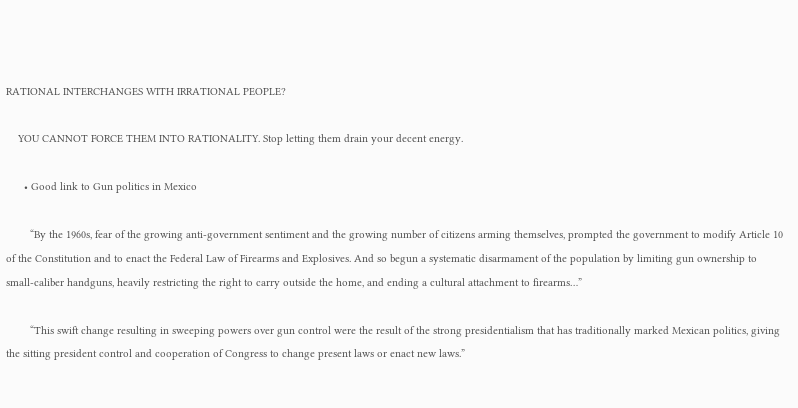RATIONAL INTERCHANGES WITH IRRATIONAL PEOPLE?

    YOU CANNOT FORCE THEM INTO RATIONALITY. Stop letting them drain your decent energy.

      • Good link to Gun politics in Mexico

        “By the 1960s, fear of the growing anti-government sentiment and the growing number of citizens arming themselves, prompted the government to modify Article 10 of the Constitution and to enact the Federal Law of Firearms and Explosives. And so begun a systematic disarmament of the population by limiting gun ownership to small-caliber handguns, heavily restricting the right to carry outside the home, and ending a cultural attachment to firearms…”

        “This swift change resulting in sweeping powers over gun control were the result of the strong presidentialism that has traditionally marked Mexican politics, giving the sitting president control and cooperation of Congress to change present laws or enact new laws.”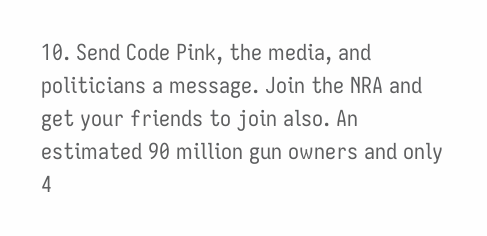10. Send Code Pink, the media, and politicians a message. Join the NRA and get your friends to join also. An estimated 90 million gun owners and only 4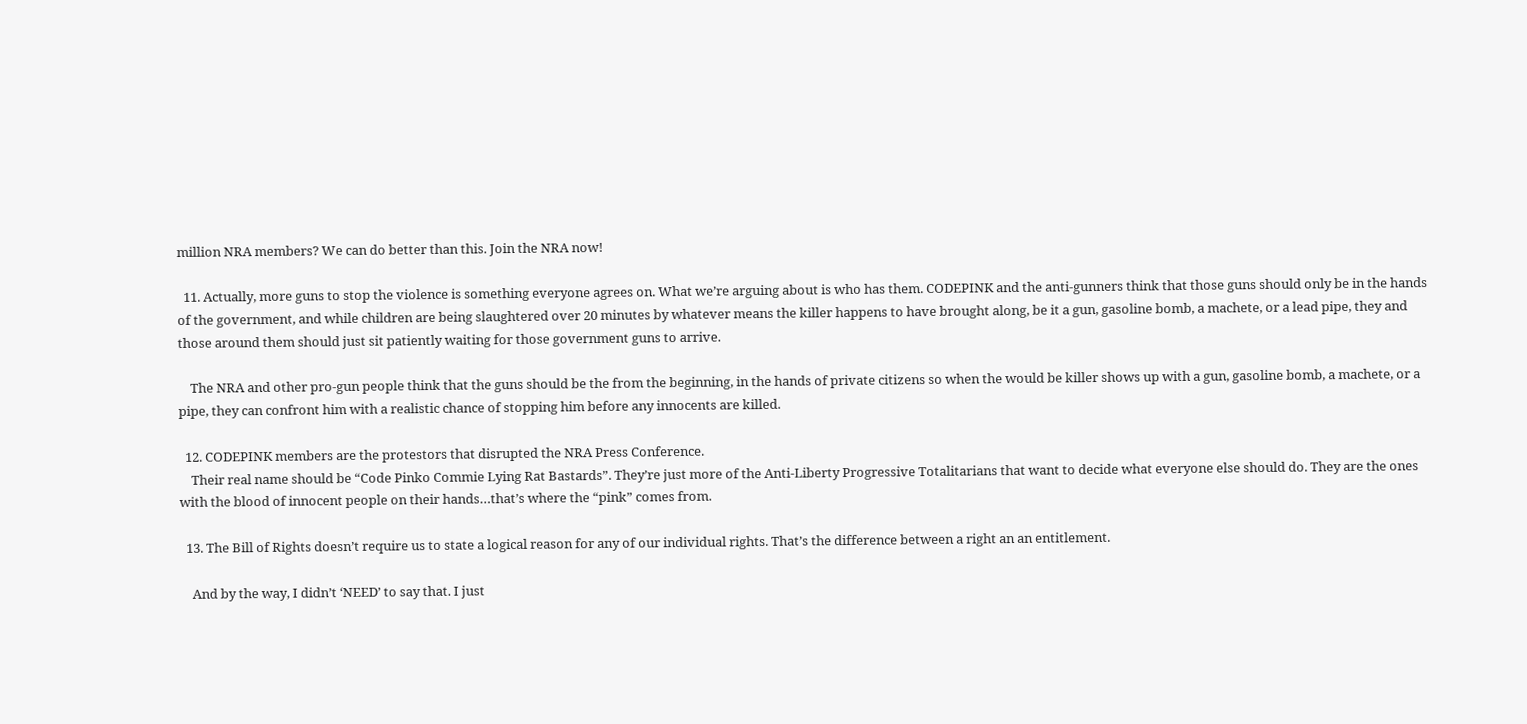million NRA members? We can do better than this. Join the NRA now!

  11. Actually, more guns to stop the violence is something everyone agrees on. What we’re arguing about is who has them. CODEPINK and the anti-gunners think that those guns should only be in the hands of the government, and while children are being slaughtered over 20 minutes by whatever means the killer happens to have brought along, be it a gun, gasoline bomb, a machete, or a lead pipe, they and those around them should just sit patiently waiting for those government guns to arrive.

    The NRA and other pro-gun people think that the guns should be the from the beginning, in the hands of private citizens so when the would be killer shows up with a gun, gasoline bomb, a machete, or a pipe, they can confront him with a realistic chance of stopping him before any innocents are killed.

  12. CODEPINK members are the protestors that disrupted the NRA Press Conference.
    Their real name should be “Code Pinko Commie Lying Rat Bastards”. They’re just more of the Anti-Liberty Progressive Totalitarians that want to decide what everyone else should do. They are the ones with the blood of innocent people on their hands…that’s where the “pink” comes from.

  13. The Bill of Rights doesn’t require us to state a logical reason for any of our individual rights. That’s the difference between a right an an entitlement.

    And by the way, I didn’t ‘NEED’ to say that. I just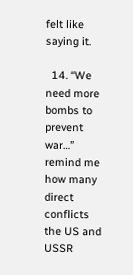felt like saying it.

  14. “We need more bombs to prevent war…” remind me how many direct conflicts the US and USSR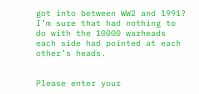got into between WW2 and 1991? I’m sure that had nothing to do with the 10000 warheads each side had pointed at each other’s heads.


Please enter your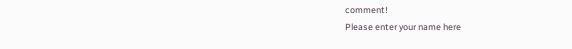comment!
Please enter your name here